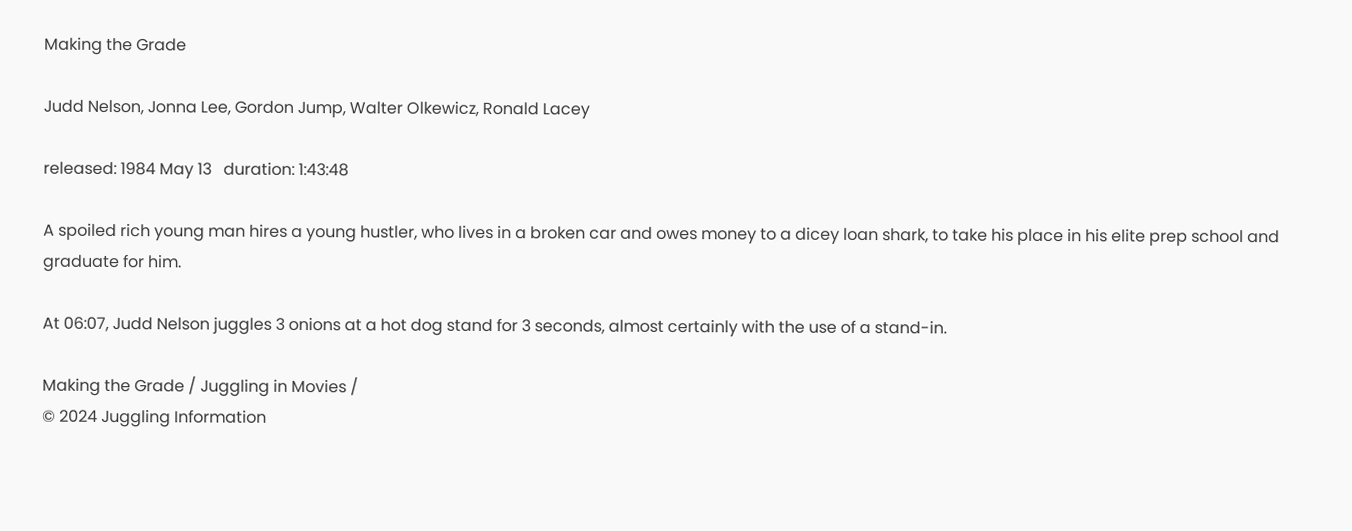Making the Grade

Judd Nelson, Jonna Lee, Gordon Jump, Walter Olkewicz, Ronald Lacey

released: 1984 May 13   duration: 1:43:48

A spoiled rich young man hires a young hustler, who lives in a broken car and owes money to a dicey loan shark, to take his place in his elite prep school and graduate for him.

At 06:07, Judd Nelson juggles 3 onions at a hot dog stand for 3 seconds, almost certainly with the use of a stand-in.

Making the Grade / Juggling in Movies /
© 2024 Juggling Information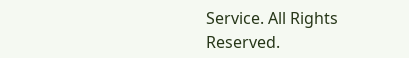Service. All Rights Reserved.